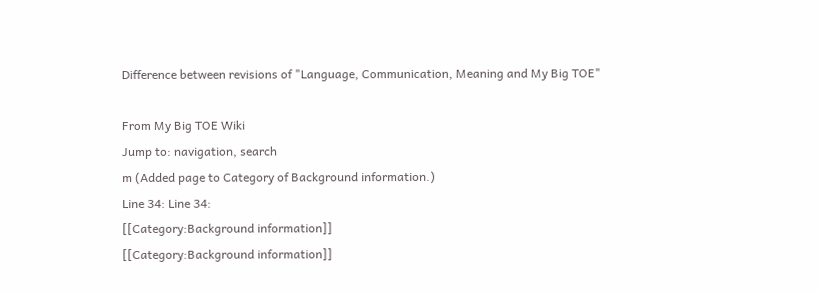Difference between revisions of "Language, Communication, Meaning and My Big TOE"

From My Big TOE Wiki
Jump to: navigation, search
m (Added page to Category of Background information.)
Line 34: Line 34:
[[Category:Background information]]
[[Category:Background information]]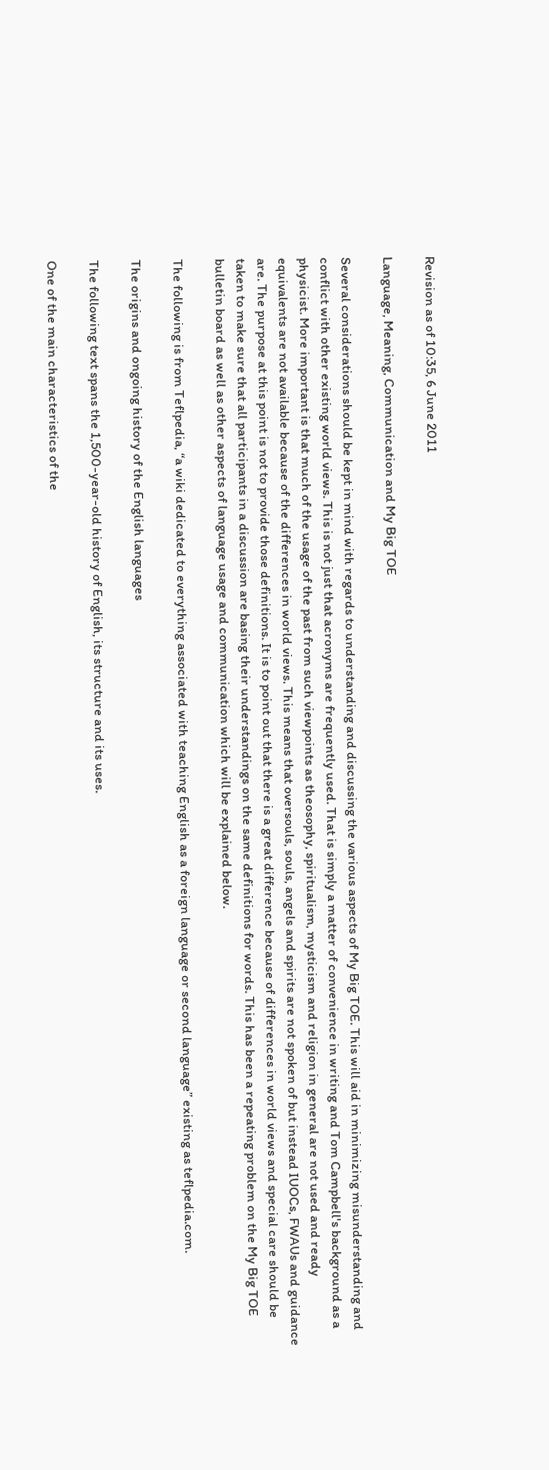Revision as of 10:35, 6 June 2011

Language, Meaning, Communication and My Big TOE

Several considerations should be kept in mind with regards to understanding and discussing the various aspects of My Big TOE. This will aid in minimizing misunderstanding and conflict with other existing world views. This is not just that acronyms are frequently used. That is simply a matter of convenience in writing and Tom Campbell's background as a physicist. More important is that much of the usage of the past from such viewpoints as theosophy, spiritualism, mysticism and religion in general are not used and ready equivalents are not available because of the differences in world views. This means that oversouls, souls, angels and spirits are not spoken of but instead IUOCs, FWAUs and guidance are. The purpose at this point is not to provide those definitions. It is to point out that there is a great difference because of differences in world views and special care should be taken to make sure that all participants in a discussion are basing their understandings on the same definitions for words. This has been a repeating problem on the My Big TOE bulletin board as well as other aspects of language usage and communication which will be explained below.

The following is from Teflpedia, “a wiki dedicated to everything associated with teaching English as a foreign language or second language” existing as teflpedia.com.

The origins and ongoing history of the English languages

The following text spans the 1,500-year-old history of English, its structure and its uses.

One of the main characteristics of the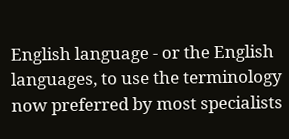English language - or the English languages, to use the terminology now preferred by most specialists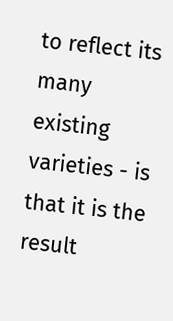to reflect its many existing varieties - is that it is the result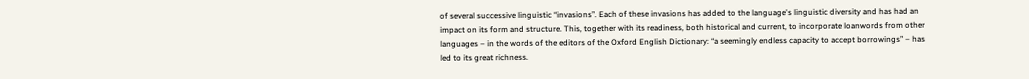of several successive linguistic “invasions”. Each of these invasions has added to the language's linguistic diversity and has had an impact on its form and structure. This, together with its readiness, both historical and current, to incorporate loanwords from other languages – in the words of the editors of the Oxford English Dictionary: “a seemingly endless capacity to accept borrowings” – has led to its great richness.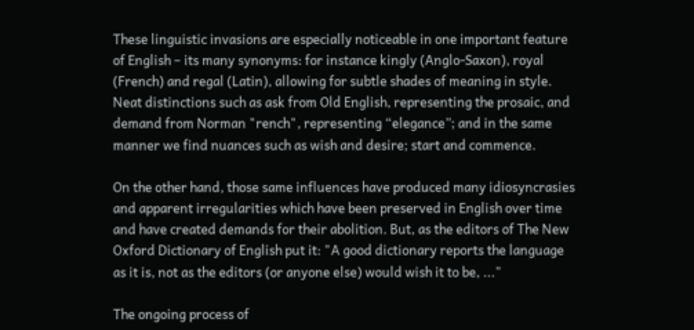These linguistic invasions are especially noticeable in one important feature of English – its many synonyms: for instance kingly (Anglo-Saxon), royal (French) and regal (Latin), allowing for subtle shades of meaning in style. Neat distinctions such as ask from Old English, representing the prosaic, and demand from Norman "rench", representing “elegance”; and in the same manner we find nuances such as wish and desire; start and commence.

On the other hand, those same influences have produced many idiosyncrasies and apparent irregularities which have been preserved in English over time and have created demands for their abolition. But, as the editors of The New Oxford Dictionary of English put it: "A good dictionary reports the language as it is, not as the editors (or anyone else) would wish it to be, ..."

The ongoing process of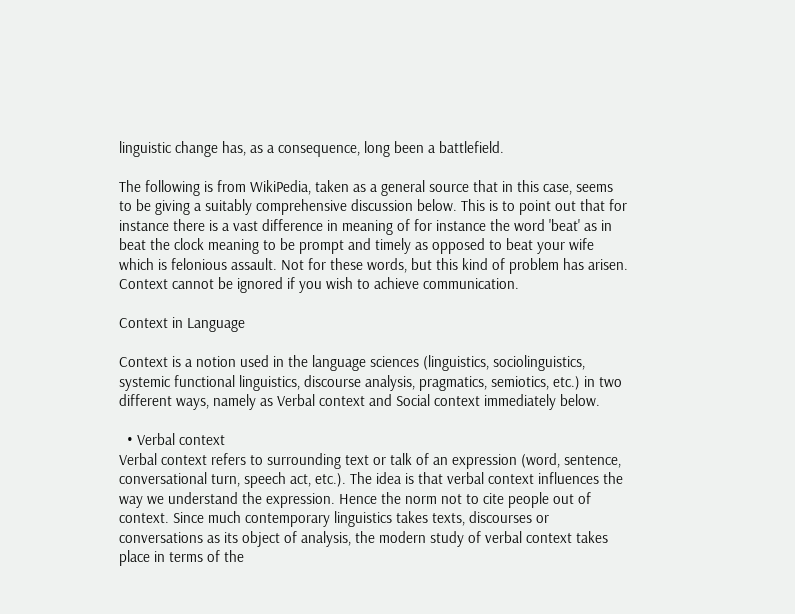linguistic change has, as a consequence, long been a battlefield.

The following is from WikiPedia, taken as a general source that in this case, seems to be giving a suitably comprehensive discussion below. This is to point out that for instance there is a vast difference in meaning of for instance the word 'beat' as in beat the clock meaning to be prompt and timely as opposed to beat your wife which is felonious assault. Not for these words, but this kind of problem has arisen. Context cannot be ignored if you wish to achieve communication.

Context in Language

Context is a notion used in the language sciences (linguistics, sociolinguistics, systemic functional linguistics, discourse analysis, pragmatics, semiotics, etc.) in two different ways, namely as Verbal context and Social context immediately below.

  • Verbal context
Verbal context refers to surrounding text or talk of an expression (word, sentence, conversational turn, speech act, etc.). The idea is that verbal context influences the way we understand the expression. Hence the norm not to cite people out of context. Since much contemporary linguistics takes texts, discourses or conversations as its object of analysis, the modern study of verbal context takes place in terms of the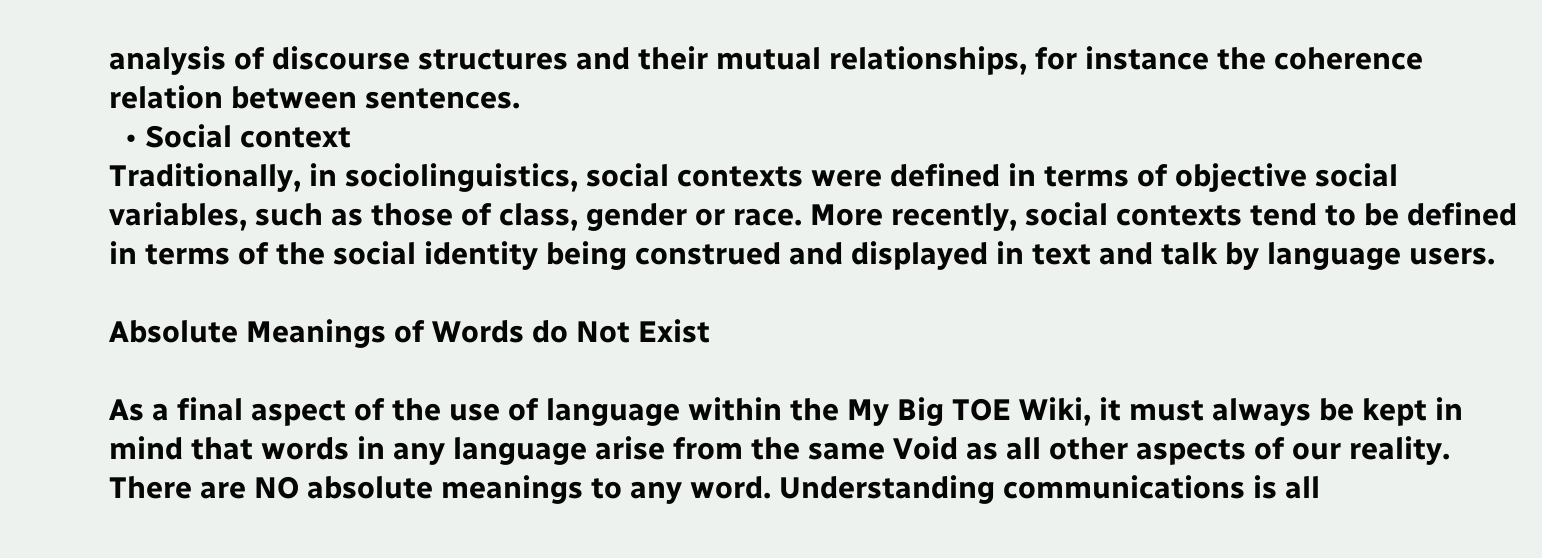analysis of discourse structures and their mutual relationships, for instance the coherence relation between sentences.
  • Social context
Traditionally, in sociolinguistics, social contexts were defined in terms of objective social variables, such as those of class, gender or race. More recently, social contexts tend to be defined in terms of the social identity being construed and displayed in text and talk by language users.

Absolute Meanings of Words do Not Exist

As a final aspect of the use of language within the My Big TOE Wiki, it must always be kept in mind that words in any language arise from the same Void as all other aspects of our reality. There are NO absolute meanings to any word. Understanding communications is all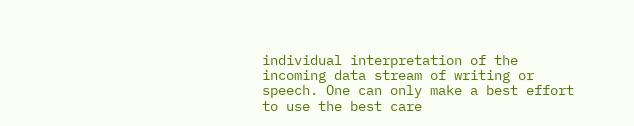individual interpretation of the incoming data stream of writing or speech. One can only make a best effort to use the best care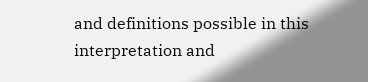and definitions possible in this interpretation and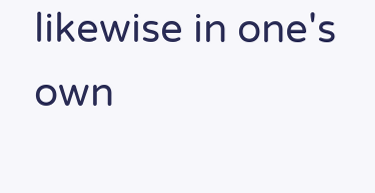likewise in one's own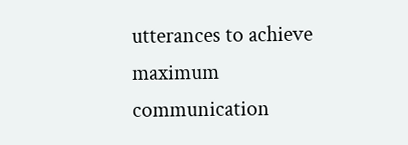utterances to achieve maximum communication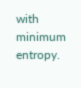with minimum entropy.